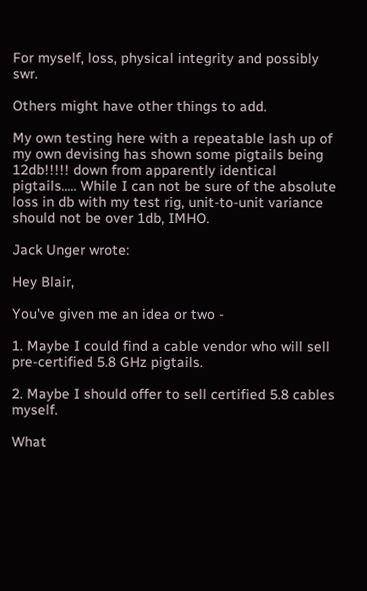For myself, loss, physical integrity and possibly swr.

Others might have other things to add.

My own testing here with a repeatable lash up of my own devising has shown some pigtails being 12db!!!!! down from apparently identical pigtails..... While I can not be sure of the absolute loss in db with my test rig, unit-to-unit variance should not be over 1db, IMHO.

Jack Unger wrote:

Hey Blair,

You've given me an idea or two -

1. Maybe I could find a cable vendor who will sell pre-certified 5.8 GHz pigtails.

2. Maybe I should offer to sell certified 5.8 cables myself.

What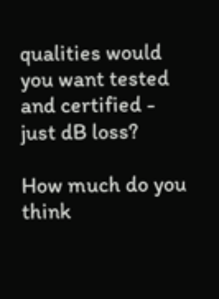qualities would you want tested and certified - just dB loss?

How much do you think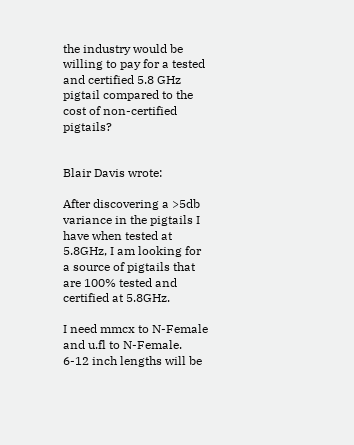the industry would be willing to pay for a tested and certified 5.8 GHz pigtail compared to the cost of non-certified pigtails?


Blair Davis wrote:

After discovering a >5db variance in the pigtails I have when tested at 5.8GHz, I am looking for a source of pigtails that are 100% tested and certified at 5.8GHz.

I need mmcx to N-Female and u.fl to N-Female. 6-12 inch lengths will be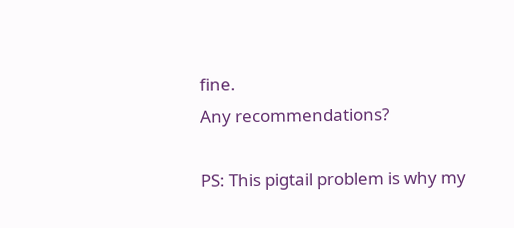fine.
Any recommendations?

PS: This pigtail problem is why my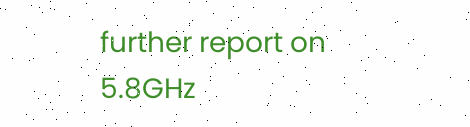further report on 5.8GHz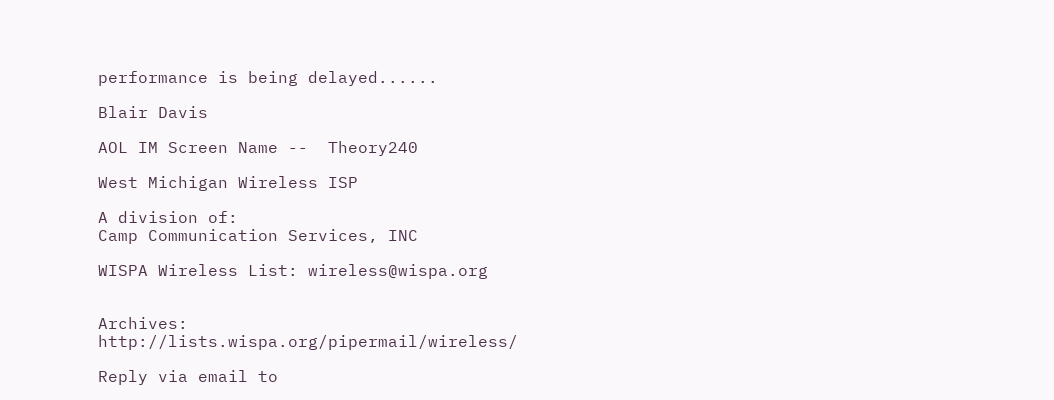performance is being delayed......

Blair Davis

AOL IM Screen Name --  Theory240

West Michigan Wireless ISP

A division of:
Camp Communication Services, INC

WISPA Wireless List: wireless@wispa.org


Archives: http://lists.wispa.org/pipermail/wireless/

Reply via email to